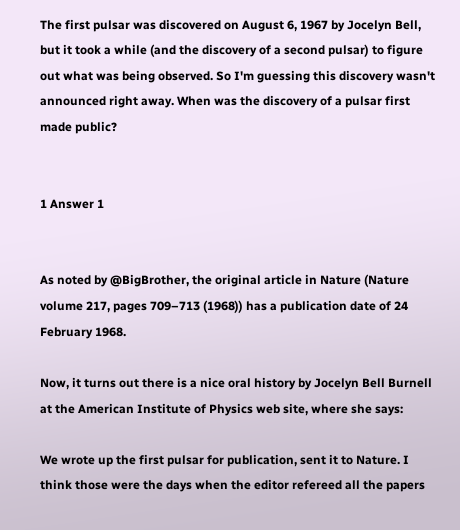The first pulsar was discovered on August 6, 1967 by Jocelyn Bell, but it took a while (and the discovery of a second pulsar) to figure out what was being observed. So I'm guessing this discovery wasn't announced right away. When was the discovery of a pulsar first made public?


1 Answer 1


As noted by @BigBrother, the original article in Nature (Nature volume 217, pages 709–713 (1968)) has a publication date of 24 February 1968.

Now, it turns out there is a nice oral history by Jocelyn Bell Burnell at the American Institute of Physics web site, where she says:

We wrote up the first pulsar for publication, sent it to Nature. I think those were the days when the editor refereed all the papers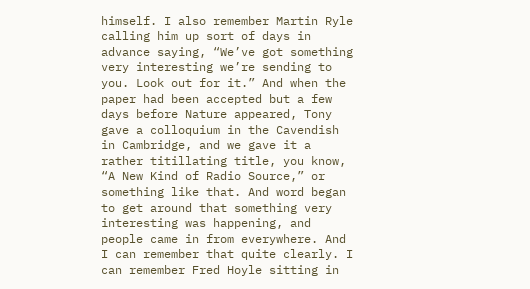himself. I also remember Martin Ryle calling him up sort of days in advance saying, “We’ve got something very interesting we’re sending to you. Look out for it.” And when the paper had been accepted but a few days before Nature appeared, Tony gave a colloquium in the Cavendish in Cambridge, and we gave it a rather titillating title, you know, “A New Kind of Radio Source,” or something like that. And word began to get around that something very interesting was happening, and people came in from everywhere. And I can remember that quite clearly. I can remember Fred Hoyle sitting in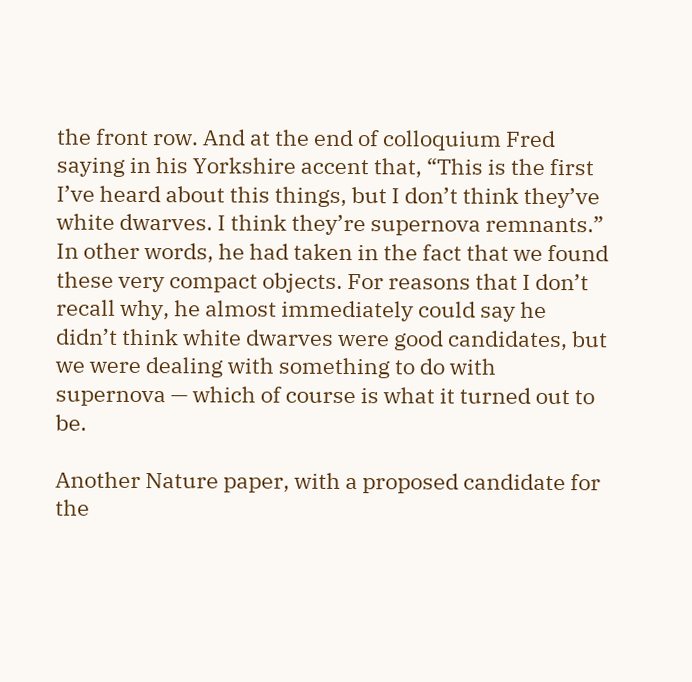the front row. And at the end of colloquium Fred saying in his Yorkshire accent that, “This is the first I’ve heard about this things, but I don’t think they’ve white dwarves. I think they’re supernova remnants.” In other words, he had taken in the fact that we found these very compact objects. For reasons that I don’t recall why, he almost immediately could say he didn’t think white dwarves were good candidates, but we were dealing with something to do with supernova — which of course is what it turned out to be.

Another Nature paper, with a proposed candidate for the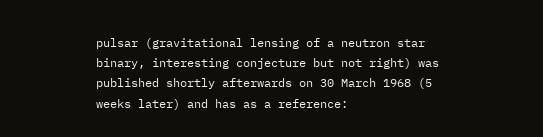pulsar (gravitational lensing of a neutron star binary, interesting conjecture but not right) was published shortly afterwards on 30 March 1968 (5 weeks later) and has as a reference: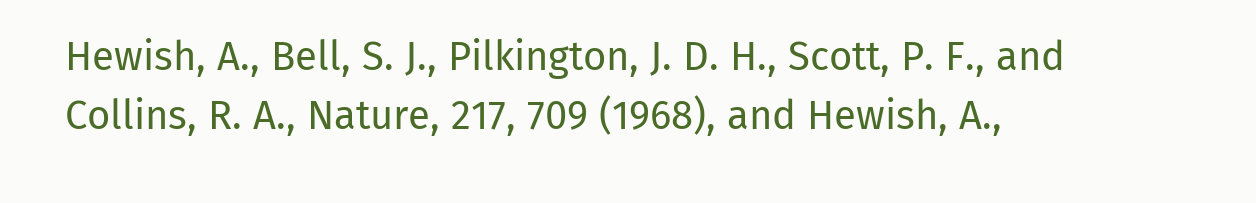Hewish, A., Bell, S. J., Pilkington, J. D. H., Scott, P. F., and Collins, R. A., Nature, 217, 709 (1968), and Hewish, A.,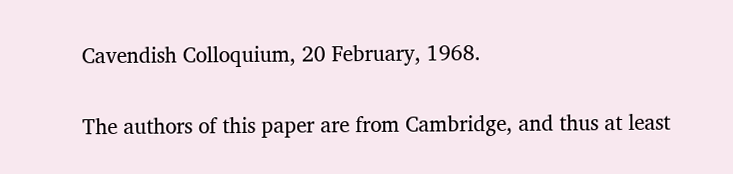Cavendish Colloquium, 20 February, 1968.

The authors of this paper are from Cambridge, and thus at least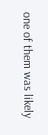one of them was likely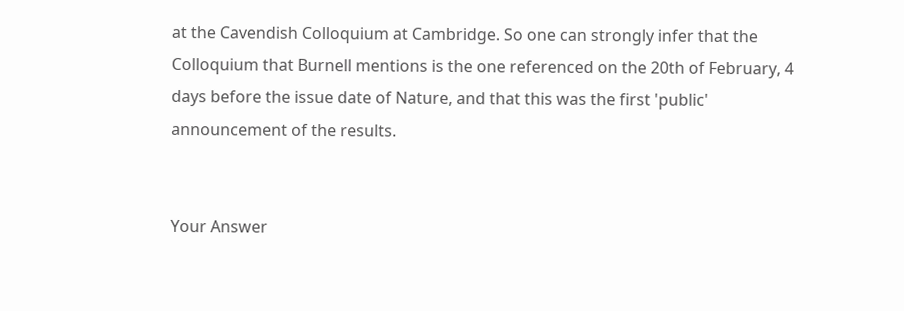at the Cavendish Colloquium at Cambridge. So one can strongly infer that the Colloquium that Burnell mentions is the one referenced on the 20th of February, 4 days before the issue date of Nature, and that this was the first 'public' announcement of the results.


Your Answer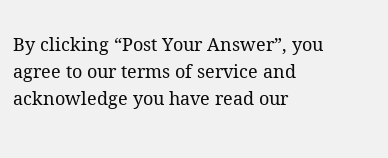By clicking “Post Your Answer”, you agree to our terms of service and acknowledge you have read our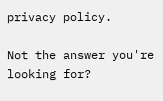privacy policy.

Not the answer you're looking for?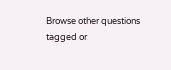Browse other questions tagged or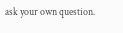ask your own question.